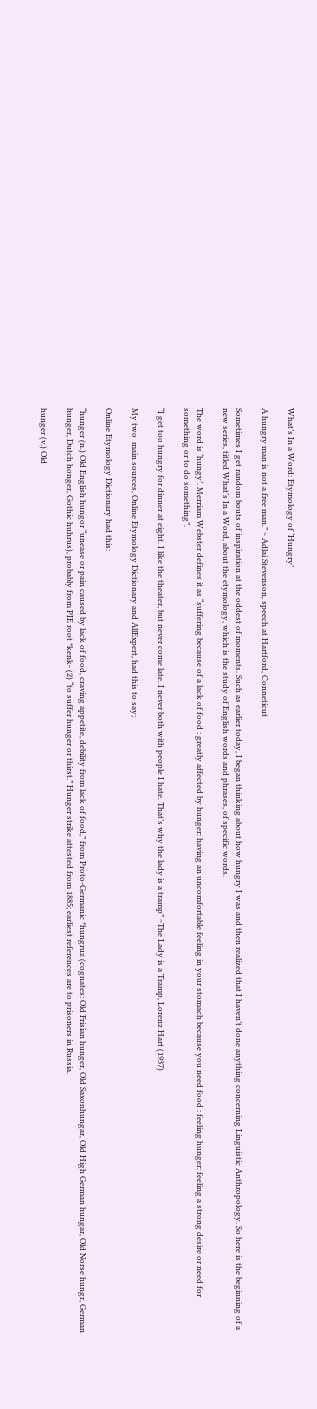What’s In a Word: Etymology of ‘Hungry’

A hungry man is not a free man.” ~ Adlai Stevenson, speech at Hartford, Conneticut

Sometimes I get random bouts of inspiration at the oddest of moments. Such as earlier today, I began thinking about how hungry I was and then realized that I haven’t done anything concerning Linguistic Anthropology. So here is the beginning of a new series, titled What’s In a Word, about the etymology, which is the study of English words and phrases, of specific words.

The word is ‘hungy’. Merriam Webster defines it as “suffering because of a lack of food : greatly affected by hunger: having an uncomfortable feeling in your stomach because you need food : feeling hunger: feeling a strong desire or need for something or to do something”.

“I get too hungry for dinner at eight. I like the theater, but never come late. I never both with people I hate. That’s why the lady is a tramp” ~The Lady is a Tramp, Lorenz Hart (1937)

My two  main sources, Online Etymology Dictionary and AllExpert, had this to say;

Online Etymology Dictionary had this:

“hunger (n.) Old English hungor “unease or pain caused by lack of food, craving appetite, debility from lack of food,” from Proto-Germanic *hungruz (cognates: Old Frisian hunger, Old Saxonhungar, Old High German hungar, Old Norse hungr, German hunger, Dutch honger, Gothic huhrus), probably from PIE root *kenk- (2) “to suffer hunger or thirst.” Hunger strike attested from 1885; earliest references are to prisoners in Russia.

hunger (v.) Old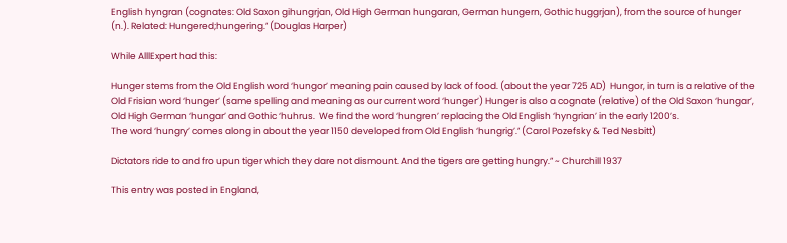English hyngran (cognates: Old Saxon gihungrjan, Old High German hungaran, German hungern, Gothic huggrjan), from the source of hunger (n.). Related: Hungered;hungering.” (Douglas Harper)

While AlllExpert had this:

Hunger stems from the Old English word ‘hungor’ meaning pain caused by lack of food. (about the year 725 AD)  Hungor, in turn is a relative of the Old Frisian word ‘hunger’ (same spelling and meaning as our current word ‘hunger’) Hunger is also a cognate (relative) of the Old Saxon ‘hungar’, Old High German ‘hungar’ and Gothic ‘huhrus.  We find the word ‘hungren’ replacing the Old English ‘hyngrian’ in the early 1200’s.
The word ‘hungry’ comes along in about the year 1150 developed from Old English ‘hungrig’.” (Carol Pozefsky & Ted Nesbitt)

Dictators ride to and fro upun tiger which they dare not dismount. And the tigers are getting hungry.” ~ Churchill 1937

This entry was posted in England,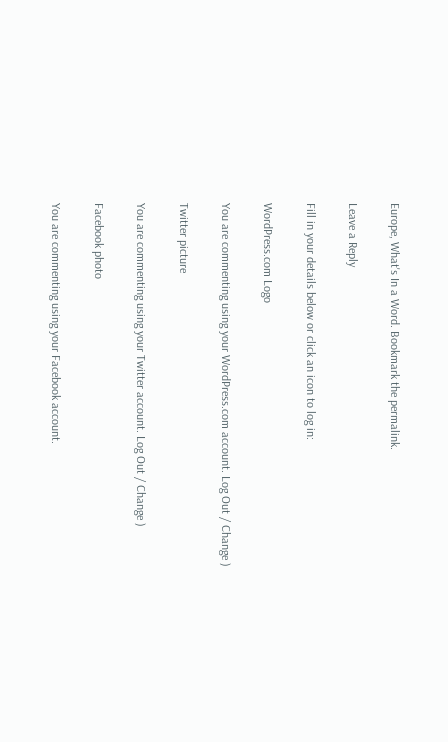Europe, What's In a Word. Bookmark the permalink.

Leave a Reply

Fill in your details below or click an icon to log in:

WordPress.com Logo

You are commenting using your WordPress.com account. Log Out / Change )

Twitter picture

You are commenting using your Twitter account. Log Out / Change )

Facebook photo

You are commenting using your Facebook account.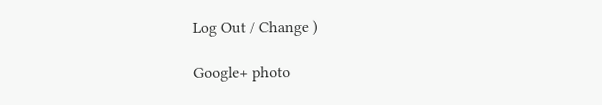Log Out / Change )

Google+ photo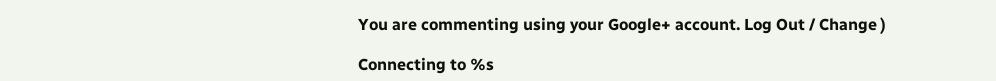You are commenting using your Google+ account. Log Out / Change )

Connecting to %s